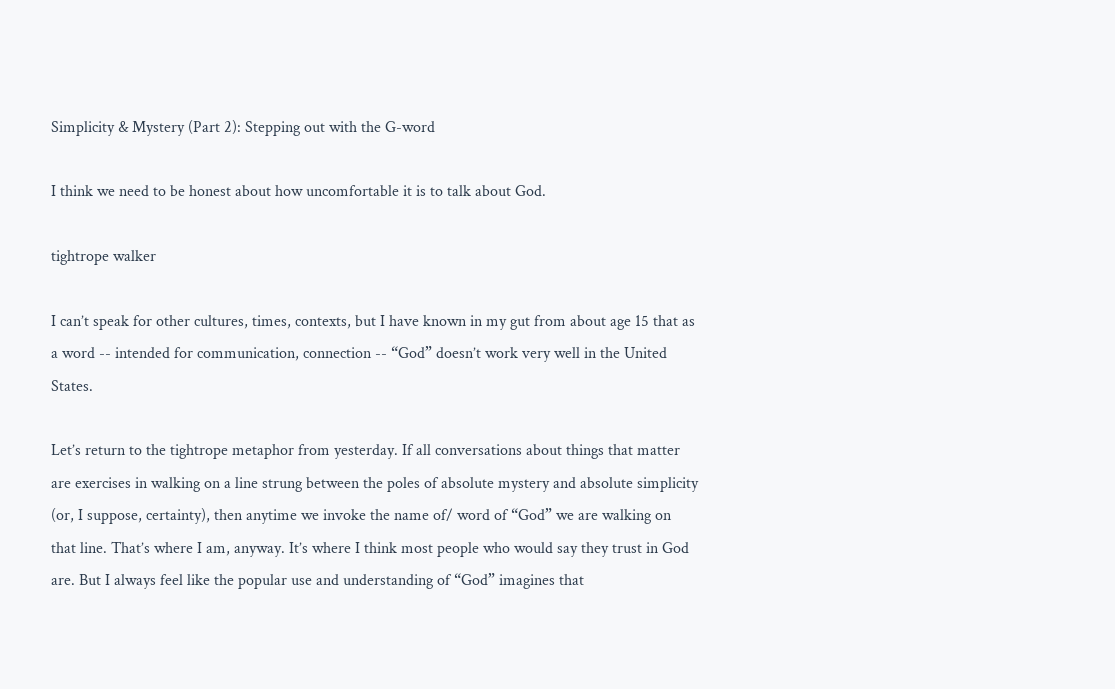Simplicity & Mystery (Part 2): Stepping out with the G-word

I think we need to be honest about how uncomfortable it is to talk about God.

tightrope walker

I can’t speak for other cultures, times, contexts, but I have known in my gut from about age 15 that as a word -- intended for communication, connection -- “God” doesn’t work very well in the United States.

Let’s return to the tightrope metaphor from yesterday. If all conversations about things that matter are exercises in walking on a line strung between the poles of absolute mystery and absolute simplicity (or, I suppose, certainty), then anytime we invoke the name of/ word of “God” we are walking on that line. That’s where I am, anyway. It’s where I think most people who would say they trust in God are. But I always feel like the popular use and understanding of “God” imagines that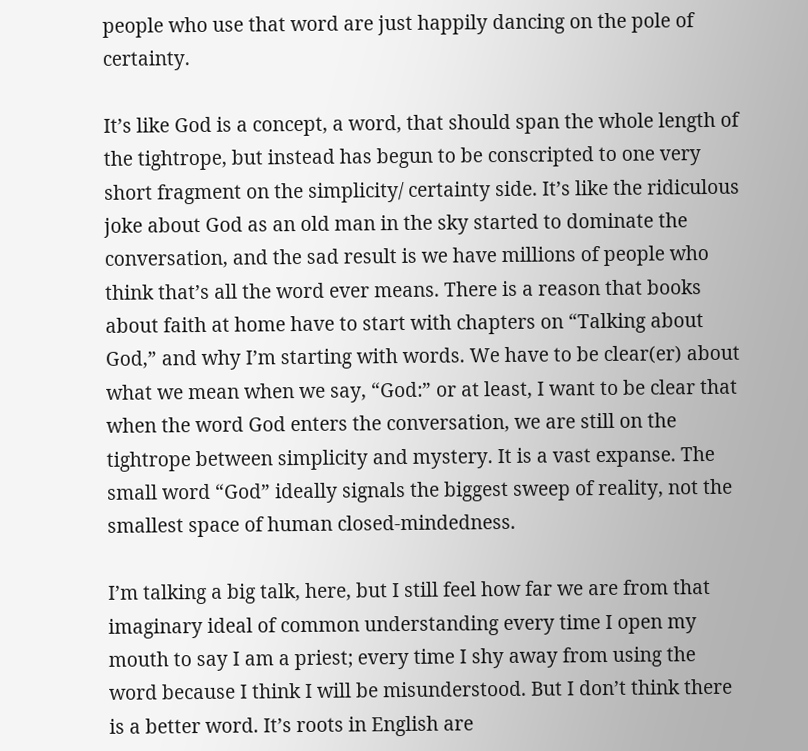people who use that word are just happily dancing on the pole of certainty.

It’s like God is a concept, a word, that should span the whole length of the tightrope, but instead has begun to be conscripted to one very short fragment on the simplicity/ certainty side. It’s like the ridiculous joke about God as an old man in the sky started to dominate the conversation, and the sad result is we have millions of people who think that’s all the word ever means. There is a reason that books about faith at home have to start with chapters on “Talking about God,” and why I’m starting with words. We have to be clear(er) about what we mean when we say, “God:” or at least, I want to be clear that when the word God enters the conversation, we are still on the tightrope between simplicity and mystery. It is a vast expanse. The small word “God” ideally signals the biggest sweep of reality, not the smallest space of human closed-mindedness.

I’m talking a big talk, here, but I still feel how far we are from that imaginary ideal of common understanding every time I open my mouth to say I am a priest; every time I shy away from using the word because I think I will be misunderstood. But I don’t think there is a better word. It’s roots in English are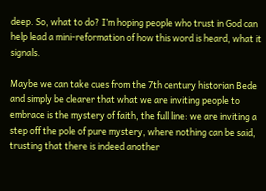deep. So, what to do? I’m hoping people who trust in God can help lead a mini-reformation of how this word is heard, what it signals.

Maybe we can take cues from the 7th century historian Bede and simply be clearer that what we are inviting people to embrace is the mystery of faith, the full line: we are inviting a step off the pole of pure mystery, where nothing can be said, trusting that there is indeed another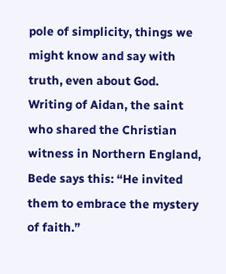pole of simplicity, things we might know and say with truth, even about God. Writing of Aidan, the saint who shared the Christian witness in Northern England, Bede says this: “He invited them to embrace the mystery of faith.”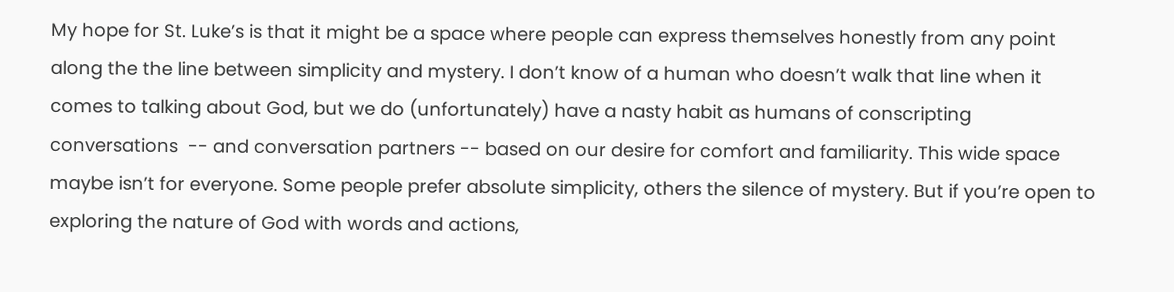My hope for St. Luke’s is that it might be a space where people can express themselves honestly from any point along the the line between simplicity and mystery. I don’t know of a human who doesn’t walk that line when it comes to talking about God, but we do (unfortunately) have a nasty habit as humans of conscripting conversations  -- and conversation partners -- based on our desire for comfort and familiarity. This wide space maybe isn’t for everyone. Some people prefer absolute simplicity, others the silence of mystery. But if you’re open to exploring the nature of God with words and actions,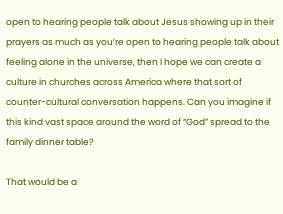open to hearing people talk about Jesus showing up in their prayers as much as you’re open to hearing people talk about feeling alone in the universe, then I hope we can create a culture in churches across America where that sort of counter-cultural conversation happens. Can you imagine if this kind vast space around the word of “God” spread to the family dinner table?

That would be a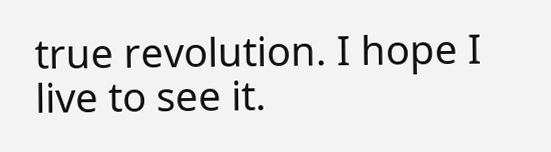true revolution. I hope I live to see it.